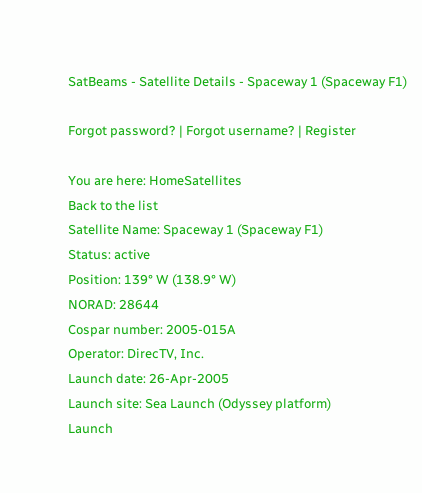SatBeams - Satellite Details - Spaceway 1 (Spaceway F1)

Forgot password? | Forgot username? | Register

You are here: HomeSatellites
Back to the list
Satellite Name: Spaceway 1 (Spaceway F1)
Status: active
Position: 139° W (138.9° W)
NORAD: 28644
Cospar number: 2005-015A
Operator: DirecTV, Inc.
Launch date: 26-Apr-2005
Launch site: Sea Launch (Odyssey platform)
Launch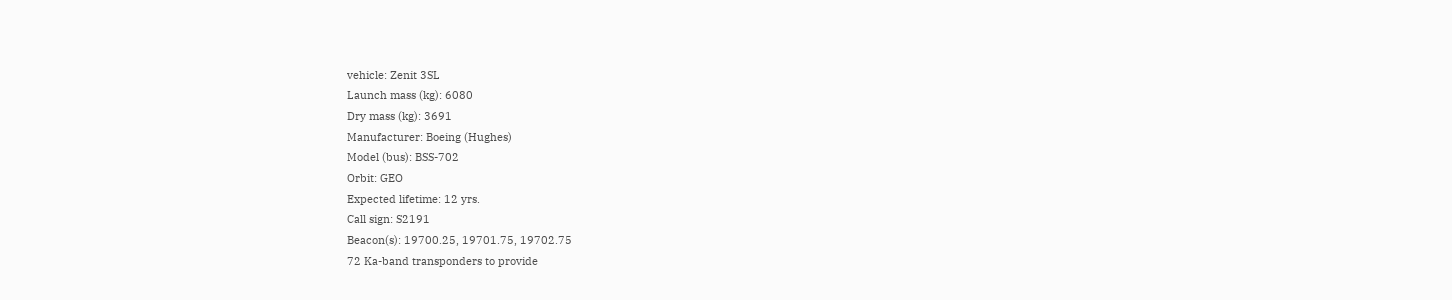vehicle: Zenit 3SL
Launch mass (kg): 6080
Dry mass (kg): 3691
Manufacturer: Boeing (Hughes)
Model (bus): BSS-702
Orbit: GEO
Expected lifetime: 12 yrs.
Call sign: S2191
Beacon(s): 19700.25, 19701.75, 19702.75
72 Ka-band transponders to provide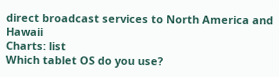direct broadcast services to North America and Hawaii
Charts: list
Which tablet OS do you use?